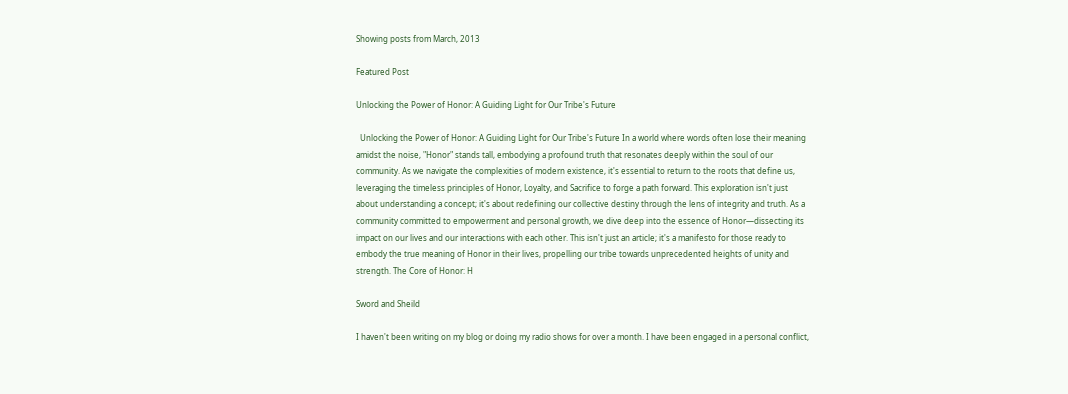Showing posts from March, 2013

Featured Post

Unlocking the Power of Honor: A Guiding Light for Our Tribe's Future

  Unlocking the Power of Honor: A Guiding Light for Our Tribe's Future In a world where words often lose their meaning amidst the noise, "Honor" stands tall, embodying a profound truth that resonates deeply within the soul of our community. As we navigate the complexities of modern existence, it's essential to return to the roots that define us, leveraging the timeless principles of Honor, Loyalty, and Sacrifice to forge a path forward. This exploration isn't just about understanding a concept; it's about redefining our collective destiny through the lens of integrity and truth. As a community committed to empowerment and personal growth, we dive deep into the essence of Honor—dissecting its impact on our lives and our interactions with each other. This isn't just an article; it's a manifesto for those ready to embody the true meaning of Honor in their lives, propelling our tribe towards unprecedented heights of unity and strength. The Core of Honor: H

Sword and Sheild

I haven't been writing on my blog or doing my radio shows for over a month. I have been engaged in a personal conflict,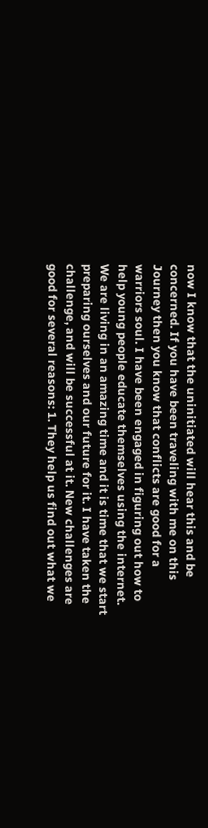now I know that the uninitiated will hear this and be concerned. If you have been traveling with me on this Journey then you know that conflicts are good for a warriors soul. I have been engaged in figuring out how to help young people educate themselves using the internet. We are living in an amazing time and it is time that we start preparing ourselves and our future for it. I have taken the challenge, and will be successful at it. New challenges are good for several reasons: 1. They help us find out what we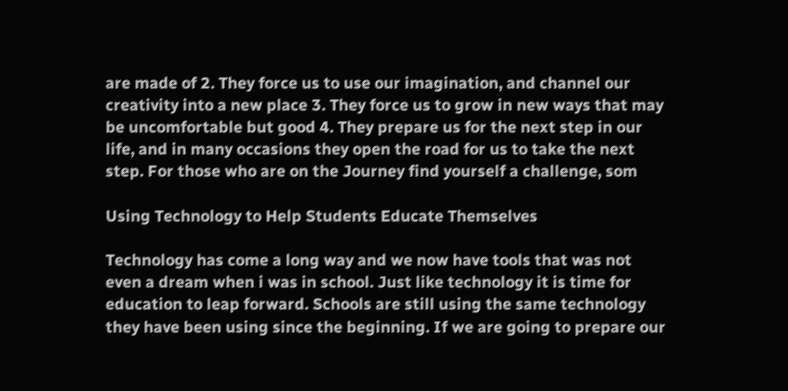are made of 2. They force us to use our imagination, and channel our creativity into a new place 3. They force us to grow in new ways that may be uncomfortable but good 4. They prepare us for the next step in our life, and in many occasions they open the road for us to take the next step. For those who are on the Journey find yourself a challenge, som

Using Technology to Help Students Educate Themselves

Technology has come a long way and we now have tools that was not even a dream when i was in school. Just like technology it is time for education to leap forward. Schools are still using the same technology they have been using since the beginning. If we are going to prepare our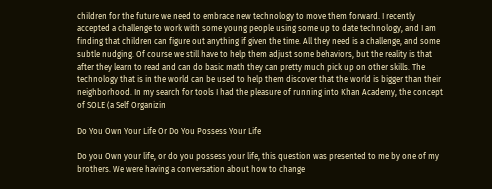children for the future we need to embrace new technology to move them forward. I recently accepted a challenge to work with some young people using some up to date technology, and I am finding that children can figure out anything if given the time. All they need is a challenge, and some subtle nudging. Of course we still have to help them adjust some behaviors, but the reality is that after they learn to read and can do basic math they can pretty much pick up on other skills. The technology that is in the world can be used to help them discover that the world is bigger than their neighborhood. In my search for tools I had the pleasure of running into Khan Academy, the concept of SOLE (a Self Organizin

Do You Own Your Life Or Do You Possess Your Life

Do you Own your life, or do you possess your life, this question was presented to me by one of my brothers. We were having a conversation about how to change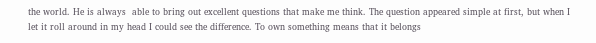the world. He is always  able to bring out excellent questions that make me think. The question appeared simple at first, but when I let it roll around in my head I could see the difference. To own something means that it belongs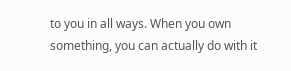to you in all ways. When you own something, you can actually do with it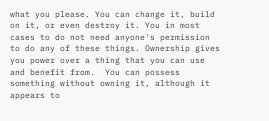what you please. You can change it, build on it, or even destroy it. You in most cases to do not need anyone's permission to do any of these things. Ownership gives you power over a thing that you can use and benefit from.  You can possess something without owning it, although it appears to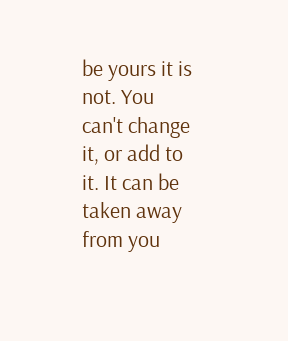be yours it is not. You can't change it, or add to it. It can be taken away from you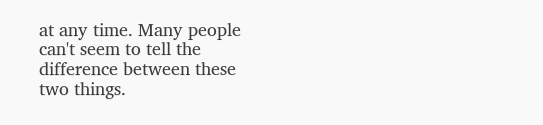at any time. Many people can't seem to tell the difference between these two things.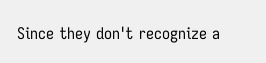Since they don't recognize a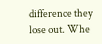difference they lose out. Whe